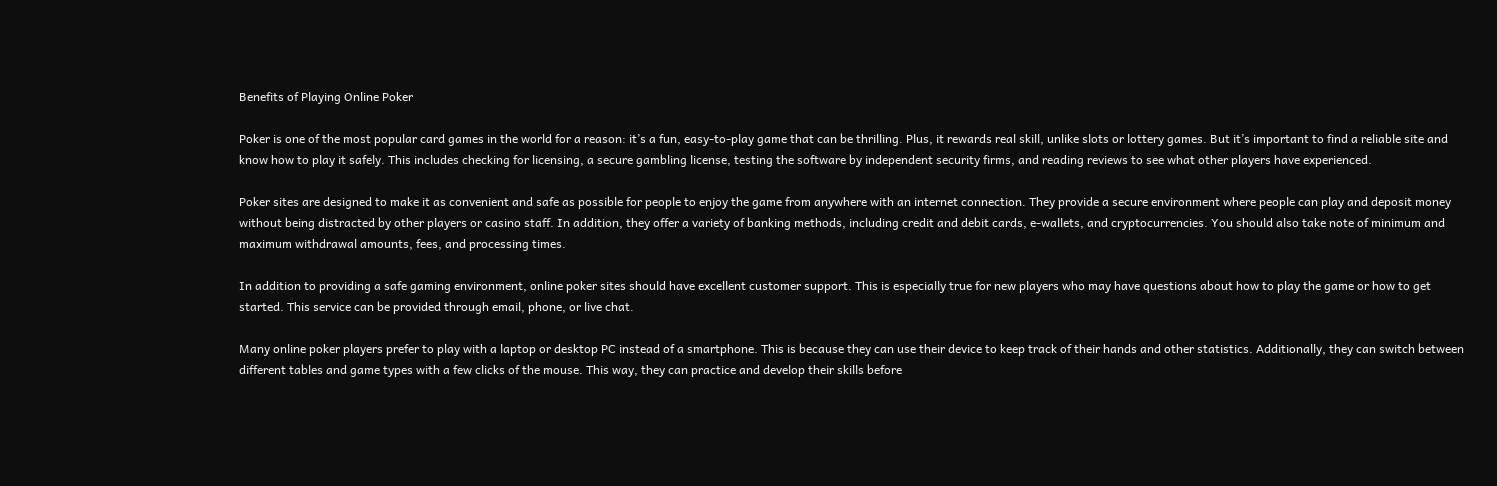Benefits of Playing Online Poker

Poker is one of the most popular card games in the world for a reason: it’s a fun, easy-to-play game that can be thrilling. Plus, it rewards real skill, unlike slots or lottery games. But it’s important to find a reliable site and know how to play it safely. This includes checking for licensing, a secure gambling license, testing the software by independent security firms, and reading reviews to see what other players have experienced.

Poker sites are designed to make it as convenient and safe as possible for people to enjoy the game from anywhere with an internet connection. They provide a secure environment where people can play and deposit money without being distracted by other players or casino staff. In addition, they offer a variety of banking methods, including credit and debit cards, e-wallets, and cryptocurrencies. You should also take note of minimum and maximum withdrawal amounts, fees, and processing times.

In addition to providing a safe gaming environment, online poker sites should have excellent customer support. This is especially true for new players who may have questions about how to play the game or how to get started. This service can be provided through email, phone, or live chat.

Many online poker players prefer to play with a laptop or desktop PC instead of a smartphone. This is because they can use their device to keep track of their hands and other statistics. Additionally, they can switch between different tables and game types with a few clicks of the mouse. This way, they can practice and develop their skills before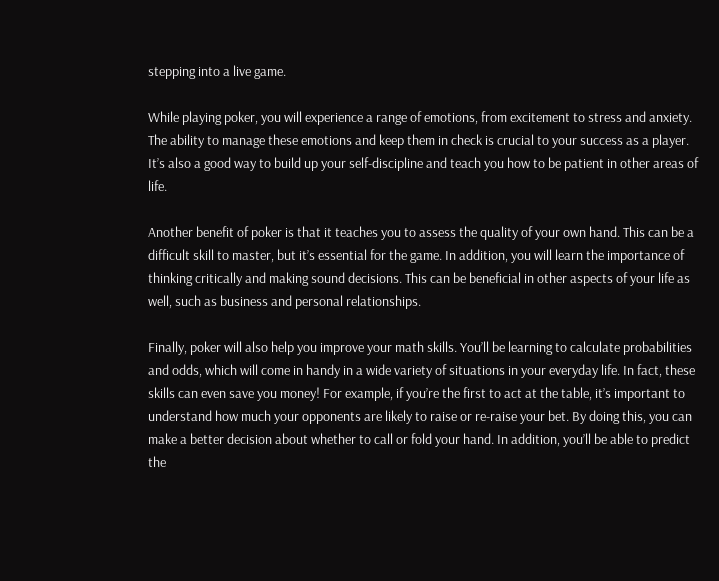stepping into a live game.

While playing poker, you will experience a range of emotions, from excitement to stress and anxiety. The ability to manage these emotions and keep them in check is crucial to your success as a player. It’s also a good way to build up your self-discipline and teach you how to be patient in other areas of life.

Another benefit of poker is that it teaches you to assess the quality of your own hand. This can be a difficult skill to master, but it’s essential for the game. In addition, you will learn the importance of thinking critically and making sound decisions. This can be beneficial in other aspects of your life as well, such as business and personal relationships.

Finally, poker will also help you improve your math skills. You’ll be learning to calculate probabilities and odds, which will come in handy in a wide variety of situations in your everyday life. In fact, these skills can even save you money! For example, if you’re the first to act at the table, it’s important to understand how much your opponents are likely to raise or re-raise your bet. By doing this, you can make a better decision about whether to call or fold your hand. In addition, you’ll be able to predict the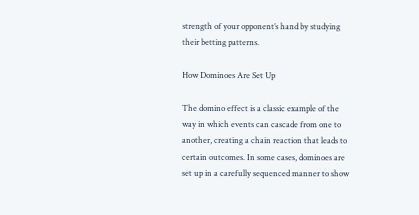strength of your opponent’s hand by studying their betting patterns.

How Dominoes Are Set Up

The domino effect is a classic example of the way in which events can cascade from one to another, creating a chain reaction that leads to certain outcomes. In some cases, dominoes are set up in a carefully sequenced manner to show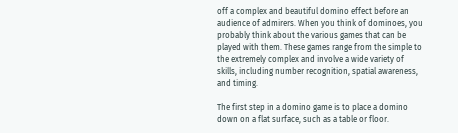off a complex and beautiful domino effect before an audience of admirers. When you think of dominoes, you probably think about the various games that can be played with them. These games range from the simple to the extremely complex and involve a wide variety of skills, including number recognition, spatial awareness, and timing.

The first step in a domino game is to place a domino down on a flat surface, such as a table or floor.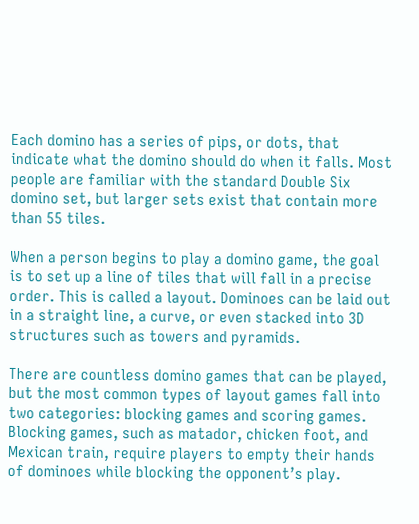Each domino has a series of pips, or dots, that indicate what the domino should do when it falls. Most people are familiar with the standard Double Six domino set, but larger sets exist that contain more than 55 tiles.

When a person begins to play a domino game, the goal is to set up a line of tiles that will fall in a precise order. This is called a layout. Dominoes can be laid out in a straight line, a curve, or even stacked into 3D structures such as towers and pyramids.

There are countless domino games that can be played, but the most common types of layout games fall into two categories: blocking games and scoring games. Blocking games, such as matador, chicken foot, and Mexican train, require players to empty their hands of dominoes while blocking the opponent’s play.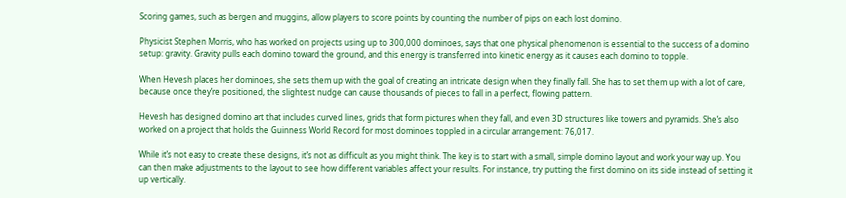Scoring games, such as bergen and muggins, allow players to score points by counting the number of pips on each lost domino.

Physicist Stephen Morris, who has worked on projects using up to 300,000 dominoes, says that one physical phenomenon is essential to the success of a domino setup: gravity. Gravity pulls each domino toward the ground, and this energy is transferred into kinetic energy as it causes each domino to topple.

When Hevesh places her dominoes, she sets them up with the goal of creating an intricate design when they finally fall. She has to set them up with a lot of care, because once they’re positioned, the slightest nudge can cause thousands of pieces to fall in a perfect, flowing pattern.

Hevesh has designed domino art that includes curved lines, grids that form pictures when they fall, and even 3D structures like towers and pyramids. She’s also worked on a project that holds the Guinness World Record for most dominoes toppled in a circular arrangement: 76,017.

While it’s not easy to create these designs, it’s not as difficult as you might think. The key is to start with a small, simple domino layout and work your way up. You can then make adjustments to the layout to see how different variables affect your results. For instance, try putting the first domino on its side instead of setting it up vertically.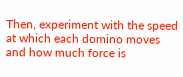Then, experiment with the speed at which each domino moves and how much force is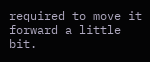required to move it forward a little bit.